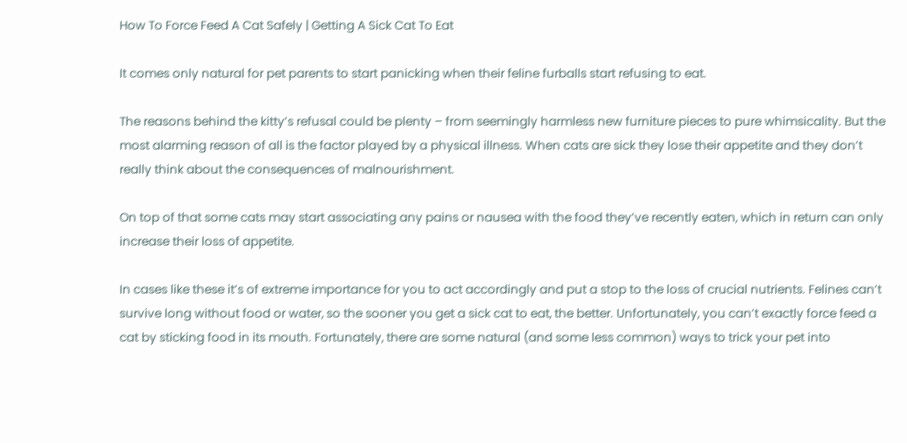How To Force Feed A Cat Safely | Getting A Sick Cat To Eat

It comes only natural for pet parents to start panicking when their feline furballs start refusing to eat.

The reasons behind the kitty’s refusal could be plenty – from seemingly harmless new furniture pieces to pure whimsicality. But the most alarming reason of all is the factor played by a physical illness. When cats are sick they lose their appetite and they don’t really think about the consequences of malnourishment.

On top of that some cats may start associating any pains or nausea with the food they’ve recently eaten, which in return can only increase their loss of appetite.

In cases like these it’s of extreme importance for you to act accordingly and put a stop to the loss of crucial nutrients. Felines can’t survive long without food or water, so the sooner you get a sick cat to eat, the better. Unfortunately, you can’t exactly force feed a cat by sticking food in its mouth. Fortunately, there are some natural (and some less common) ways to trick your pet into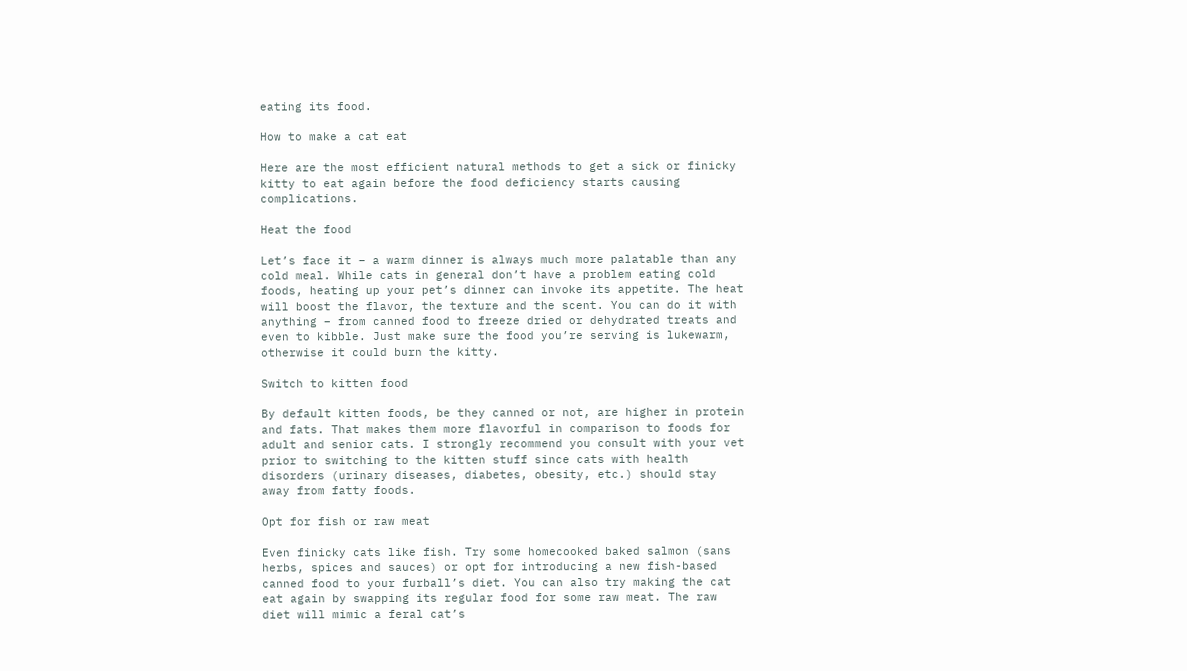eating its food.

How to make a cat eat

Here are the most efficient natural methods to get a sick or finicky kitty to eat again before the food deficiency starts causing complications.

Heat the food

Let’s face it – a warm dinner is always much more palatable than any cold meal. While cats in general don’t have a problem eating cold foods, heating up your pet’s dinner can invoke its appetite. The heat will boost the flavor, the texture and the scent. You can do it with anything – from canned food to freeze dried or dehydrated treats and even to kibble. Just make sure the food you’re serving is lukewarm, otherwise it could burn the kitty.

Switch to kitten food

By default kitten foods, be they canned or not, are higher in protein and fats. That makes them more flavorful in comparison to foods for adult and senior cats. I strongly recommend you consult with your vet prior to switching to the kitten stuff since cats with health disorders (urinary diseases, diabetes, obesity, etc.) should stay away from fatty foods.

Opt for fish or raw meat

Even finicky cats like fish. Try some homecooked baked salmon (sans herbs, spices and sauces) or opt for introducing a new fish-based canned food to your furball’s diet. You can also try making the cat eat again by swapping its regular food for some raw meat. The raw diet will mimic a feral cat’s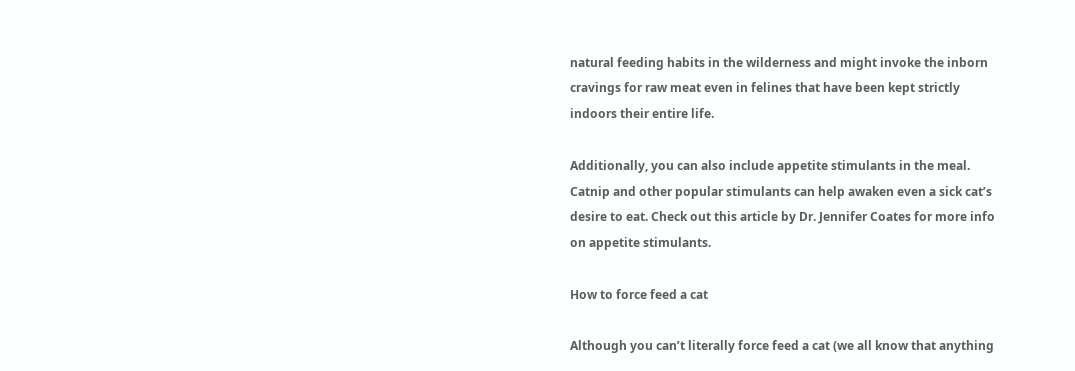natural feeding habits in the wilderness and might invoke the inborn cravings for raw meat even in felines that have been kept strictly indoors their entire life.

Additionally, you can also include appetite stimulants in the meal. Catnip and other popular stimulants can help awaken even a sick cat’s desire to eat. Check out this article by Dr. Jennifer Coates for more info on appetite stimulants.

How to force feed a cat

Although you can’t literally force feed a cat (we all know that anything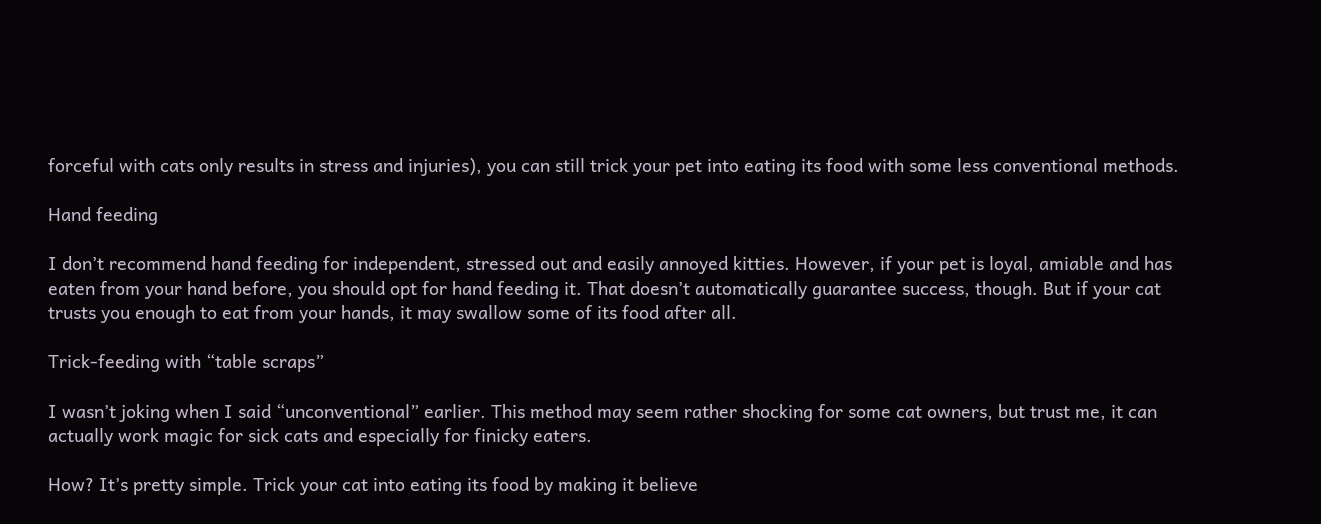forceful with cats only results in stress and injuries), you can still trick your pet into eating its food with some less conventional methods.

Hand feeding

I don’t recommend hand feeding for independent, stressed out and easily annoyed kitties. However, if your pet is loyal, amiable and has eaten from your hand before, you should opt for hand feeding it. That doesn’t automatically guarantee success, though. But if your cat trusts you enough to eat from your hands, it may swallow some of its food after all.

Trick-feeding with “table scraps”

I wasn’t joking when I said “unconventional” earlier. This method may seem rather shocking for some cat owners, but trust me, it can actually work magic for sick cats and especially for finicky eaters.

How? It’s pretty simple. Trick your cat into eating its food by making it believe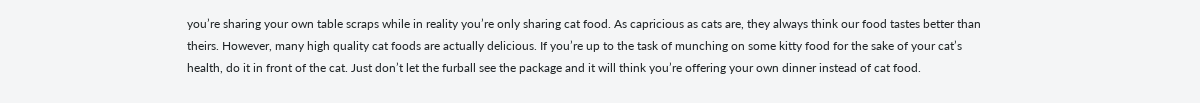you’re sharing your own table scraps while in reality you’re only sharing cat food. As capricious as cats are, they always think our food tastes better than theirs. However, many high quality cat foods are actually delicious. If you’re up to the task of munching on some kitty food for the sake of your cat’s health, do it in front of the cat. Just don’t let the furball see the package and it will think you’re offering your own dinner instead of cat food.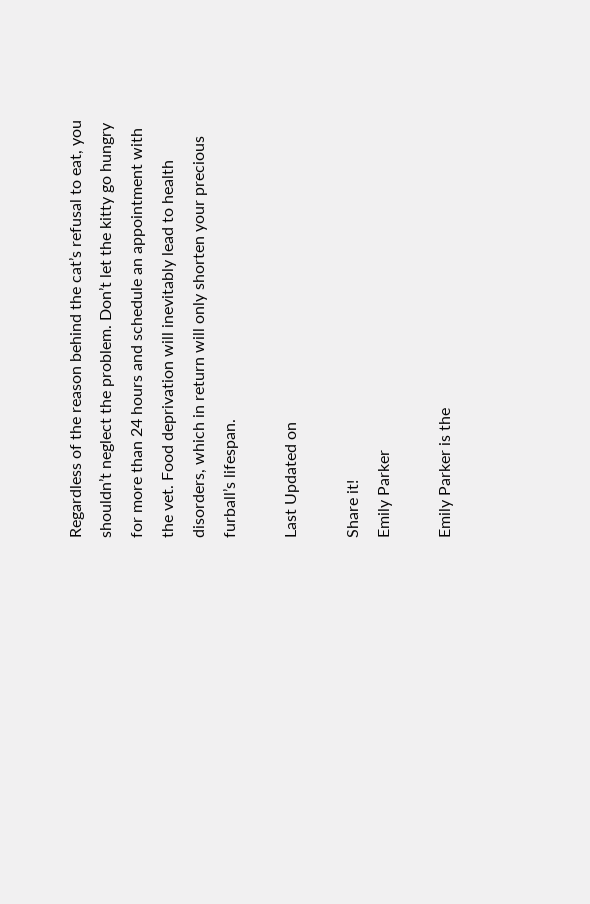Regardless of the reason behind the cat’s refusal to eat, you shouldn’t neglect the problem. Don’t let the kitty go hungry for more than 24 hours and schedule an appointment with the vet. Food deprivation will inevitably lead to health disorders, which in return will only shorten your precious furball’s lifespan.

Last Updated on

Share it!
Emily Parker

Emily Parker is the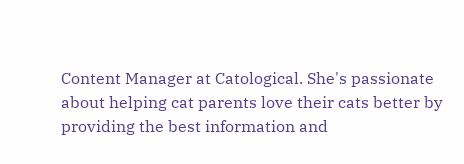Content Manager at Catological. She's passionate about helping cat parents love their cats better by providing the best information and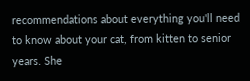recommendations about everything you'll need to know about your cat, from kitten to senior years. She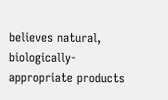believes natural, biologically-appropriate products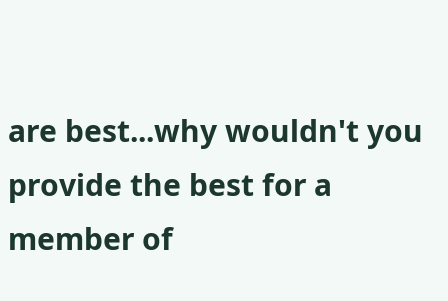are best...why wouldn't you provide the best for a member of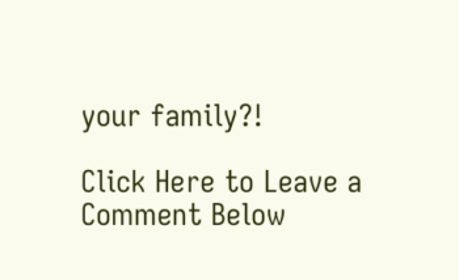your family?!

Click Here to Leave a Comment Below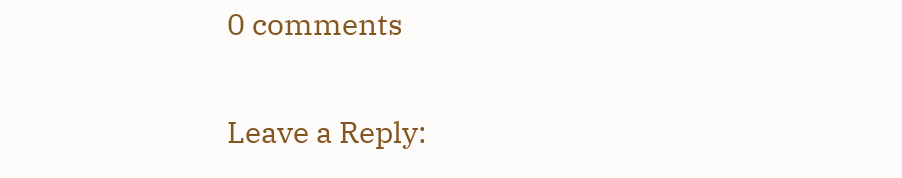0 comments

Leave a Reply: